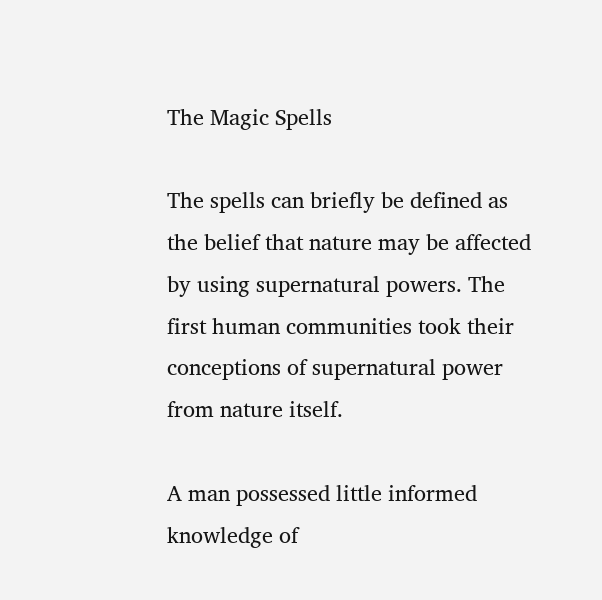The Magic Spells

The spells can briefly be defined as the belief that nature may be affected by using supernatural powers. The first human communities took their conceptions of supernatural power from nature itself.

A man possessed little informed knowledge of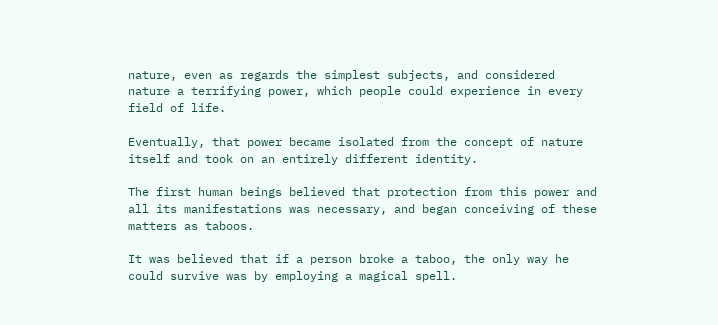nature, even as regards the simplest subjects, and considered nature a terrifying power, which people could experience in every field of life.

Eventually, that power became isolated from the concept of nature itself and took on an entirely different identity.

The first human beings believed that protection from this power and all its manifestations was necessary, and began conceiving of these matters as taboos.

It was believed that if a person broke a taboo, the only way he could survive was by employing a magical spell.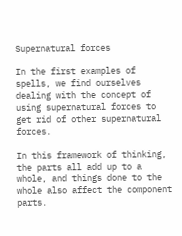Supernatural forces

In the first examples of spells, we find ourselves dealing with the concept of using supernatural forces to get rid of other supernatural forces.

In this framework of thinking, the parts all add up to a whole, and things done to the whole also affect the component parts.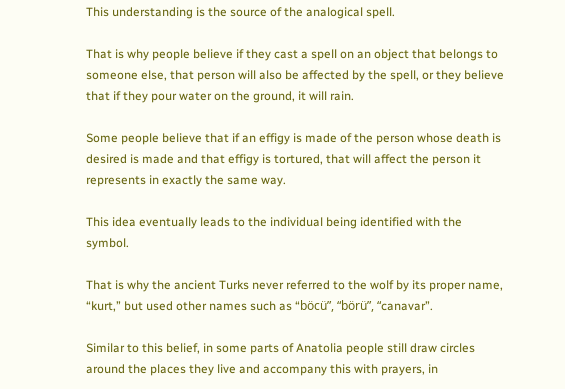This understanding is the source of the analogical spell.

That is why people believe if they cast a spell on an object that belongs to someone else, that person will also be affected by the spell, or they believe that if they pour water on the ground, it will rain.

Some people believe that if an effigy is made of the person whose death is desired is made and that effigy is tortured, that will affect the person it represents in exactly the same way.

This idea eventually leads to the individual being identified with the symbol.

That is why the ancient Turks never referred to the wolf by its proper name, “kurt,” but used other names such as “böcü”, “börü”, “canavar”.

Similar to this belief, in some parts of Anatolia people still draw circles around the places they live and accompany this with prayers, in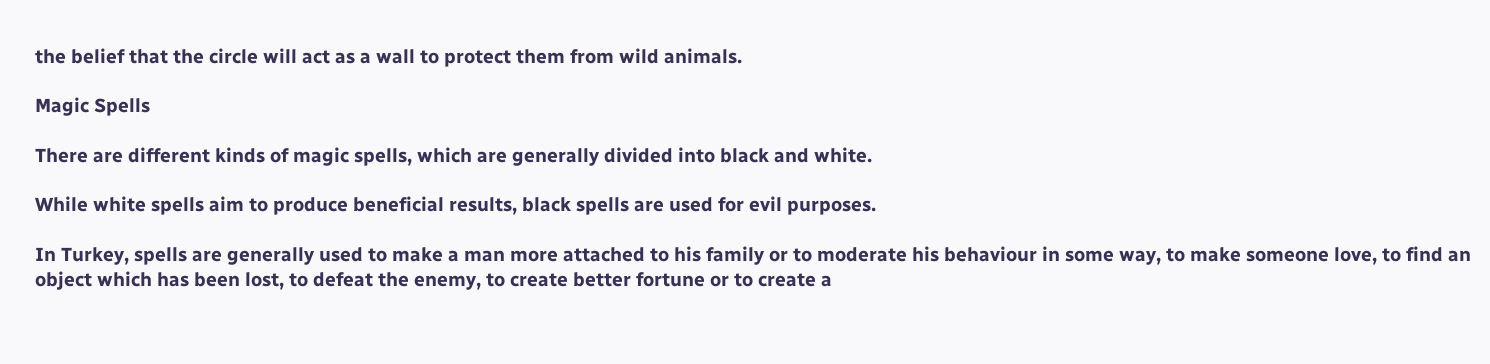the belief that the circle will act as a wall to protect them from wild animals.

Magic Spells

There are different kinds of magic spells, which are generally divided into black and white.

While white spells aim to produce beneficial results, black spells are used for evil purposes.

In Turkey, spells are generally used to make a man more attached to his family or to moderate his behaviour in some way, to make someone love, to find an object which has been lost, to defeat the enemy, to create better fortune or to create a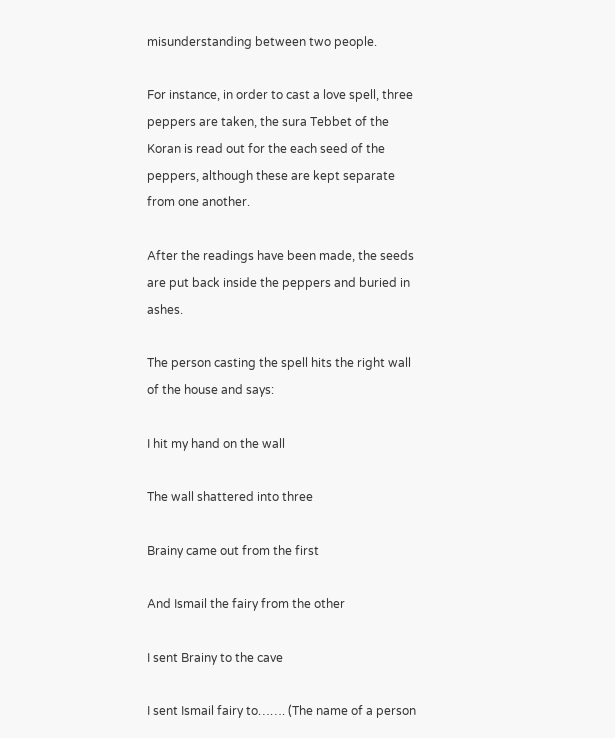misunderstanding between two people.

For instance, in order to cast a love spell, three peppers are taken, the sura Tebbet of the Koran is read out for the each seed of the peppers, although these are kept separate from one another.

After the readings have been made, the seeds are put back inside the peppers and buried in ashes.

The person casting the spell hits the right wall of the house and says:

I hit my hand on the wall

The wall shattered into three

Brainy came out from the first

And Ismail the fairy from the other

I sent Brainy to the cave

I sent Ismail fairy to……. (The name of a person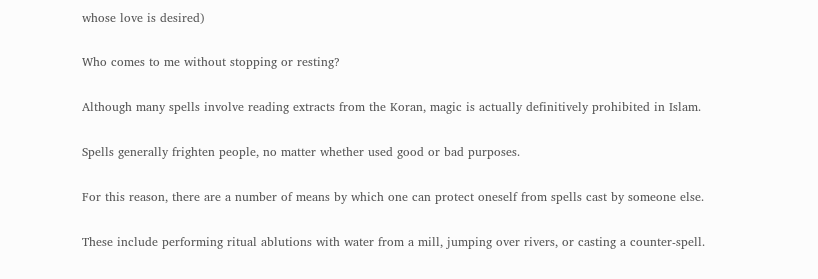whose love is desired)

Who comes to me without stopping or resting?

Although many spells involve reading extracts from the Koran, magic is actually definitively prohibited in Islam.

Spells generally frighten people, no matter whether used good or bad purposes.

For this reason, there are a number of means by which one can protect oneself from spells cast by someone else.

These include performing ritual ablutions with water from a mill, jumping over rivers, or casting a counter-spell.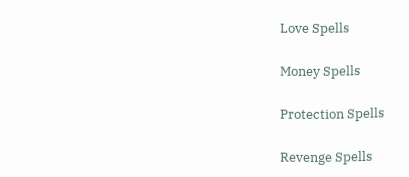Love Spells

Money Spells

Protection Spells

Revenge Spells